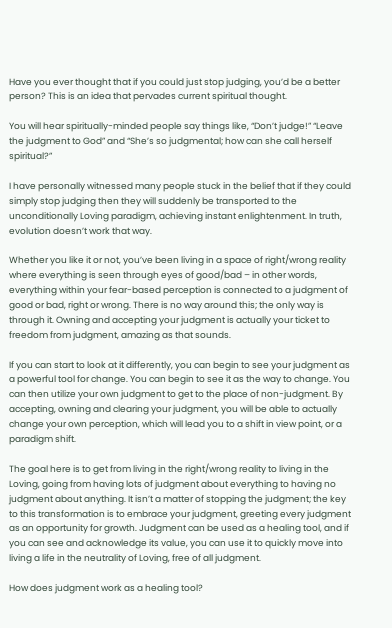Have you ever thought that if you could just stop judging, you’d be a better person? This is an idea that pervades current spiritual thought.

You will hear spiritually-minded people say things like, “Don’t judge!” “Leave the judgment to God” and “She’s so judgmental; how can she call herself spiritual?”

I have personally witnessed many people stuck in the belief that if they could simply stop judging then they will suddenly be transported to the unconditionally Loving paradigm, achieving instant enlightenment. In truth, evolution doesn’t work that way.

Whether you like it or not, you’ve been living in a space of right/wrong reality where everything is seen through eyes of good/bad – in other words, everything within your fear-based perception is connected to a judgment of good or bad, right or wrong. There is no way around this; the only way is through it. Owning and accepting your judgment is actually your ticket to freedom from judgment, amazing as that sounds.

If you can start to look at it differently, you can begin to see your judgment as a powerful tool for change. You can begin to see it as the way to change. You can then utilize your own judgment to get to the place of non-judgment. By accepting, owning and clearing your judgment, you will be able to actually change your own perception, which will lead you to a shift in view point, or a paradigm shift.

The goal here is to get from living in the right/wrong reality to living in the Loving, going from having lots of judgment about everything to having no judgment about anything. It isn’t a matter of stopping the judgment; the key to this transformation is to embrace your judgment, greeting every judgment as an opportunity for growth. Judgment can be used as a healing tool, and if you can see and acknowledge its value, you can use it to quickly move into living a life in the neutrality of Loving, free of all judgment.

How does judgment work as a healing tool?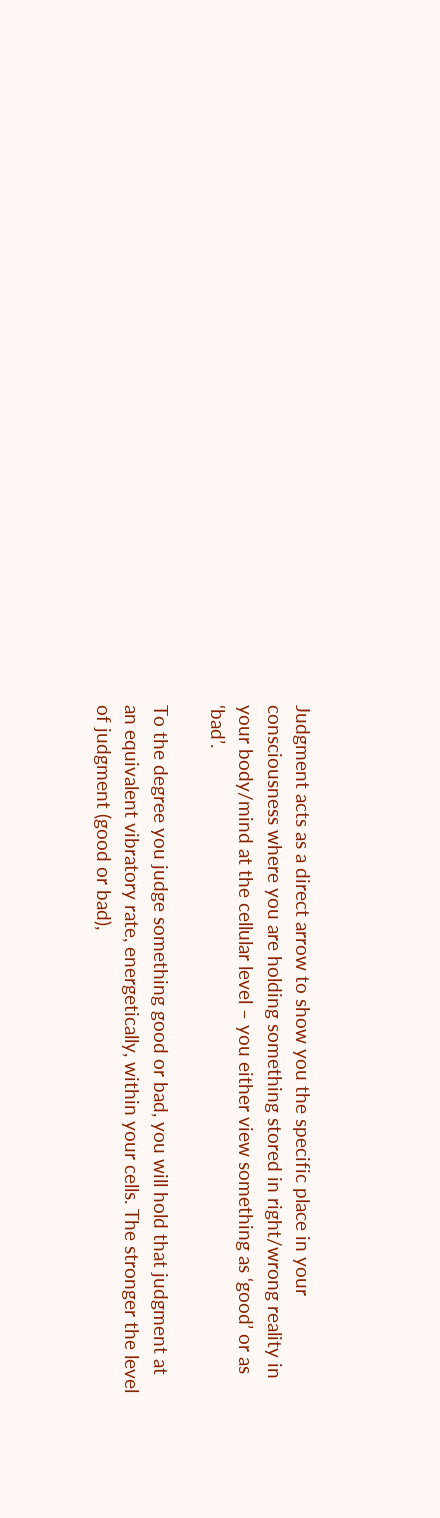Judgment acts as a direct arrow to show you the specific place in your consciousness where you are holding something stored in right/wrong reality in your body/mind at the cellular level – you either view something as ‘good’ or as ‘bad’.

To the degree you judge something good or bad, you will hold that judgment at an equivalent vibratory rate, energetically, within your cells. The stronger the level of judgment (good or bad),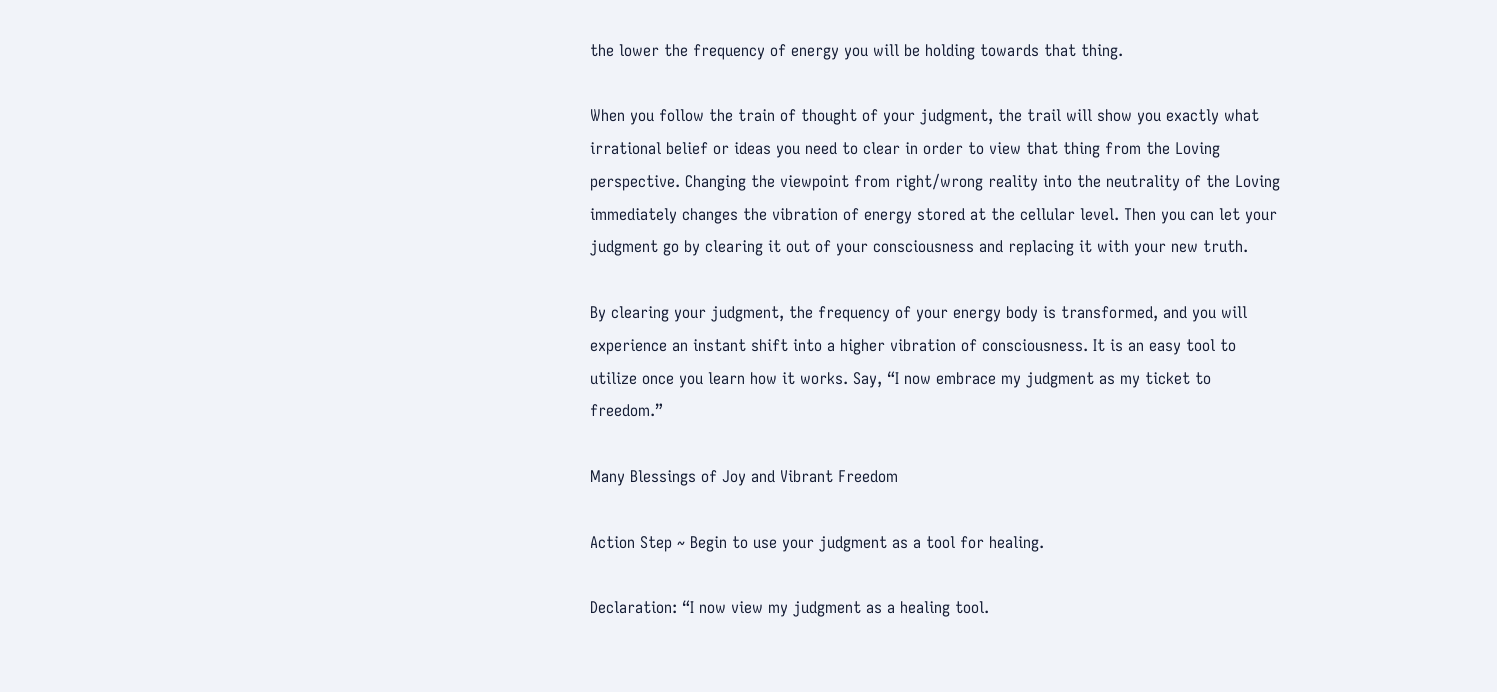the lower the frequency of energy you will be holding towards that thing.

When you follow the train of thought of your judgment, the trail will show you exactly what irrational belief or ideas you need to clear in order to view that thing from the Loving perspective. Changing the viewpoint from right/wrong reality into the neutrality of the Loving immediately changes the vibration of energy stored at the cellular level. Then you can let your judgment go by clearing it out of your consciousness and replacing it with your new truth.

By clearing your judgment, the frequency of your energy body is transformed, and you will experience an instant shift into a higher vibration of consciousness. It is an easy tool to utilize once you learn how it works. Say, “I now embrace my judgment as my ticket to freedom.”

Many Blessings of Joy and Vibrant Freedom

Action Step ~ Begin to use your judgment as a tool for healing.

Declaration: “I now view my judgment as a healing tool.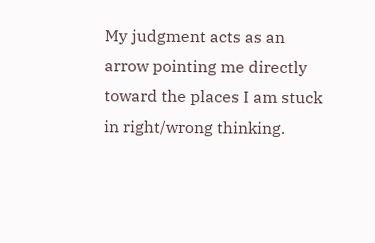My judgment acts as an arrow pointing me directly toward the places I am stuck in right/wrong thinking.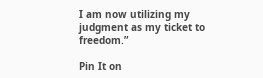I am now utilizing my judgment as my ticket to freedom.”

Pin It on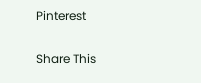Pinterest

Share This